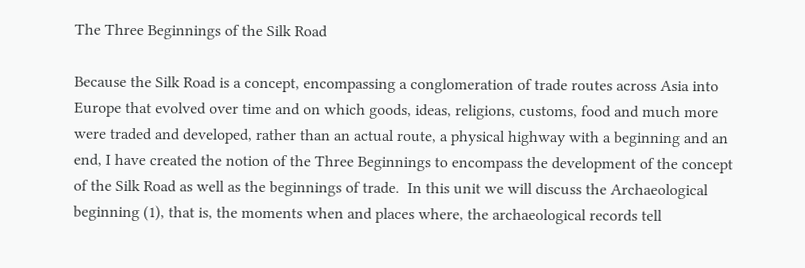The Three Beginnings of the Silk Road

Because the Silk Road is a concept, encompassing a conglomeration of trade routes across Asia into Europe that evolved over time and on which goods, ideas, religions, customs, food and much more were traded and developed, rather than an actual route, a physical highway with a beginning and an end, I have created the notion of the Three Beginnings to encompass the development of the concept of the Silk Road as well as the beginnings of trade.  In this unit we will discuss the Archaeological beginning (1), that is, the moments when and places where, the archaeological records tell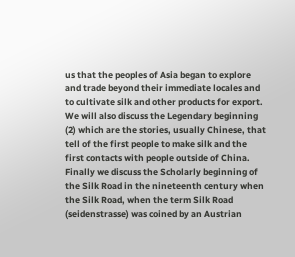us that the peoples of Asia began to explore and trade beyond their immediate locales and to cultivate silk and other products for export.  We will also discuss the Legendary beginning (2) which are the stories, usually Chinese, that tell of the first people to make silk and the first contacts with people outside of China.  Finally we discuss the Scholarly beginning of the Silk Road in the nineteenth century when the Silk Road, when the term Silk Road (seidenstrasse) was coined by an Austrian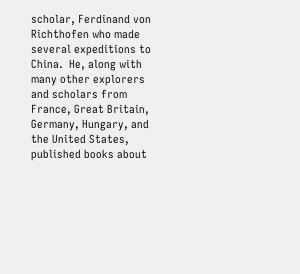scholar, Ferdinand von Richthofen who made several expeditions to China.  He, along with many other explorers and scholars from France, Great Britain, Germany, Hungary, and the United States, published books about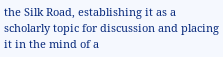the Silk Road, establishing it as a scholarly topic for discussion and placing it in the mind of a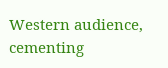Western audience, cementing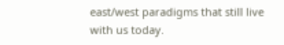east/west paradigms that still live with us today.